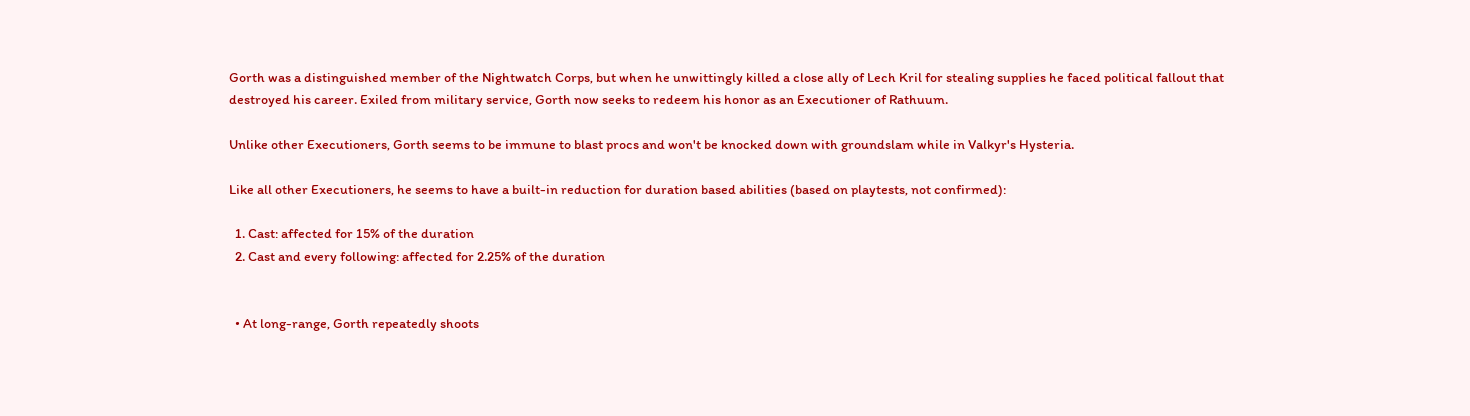Gorth was a distinguished member of the Nightwatch Corps, but when he unwittingly killed a close ally of Lech Kril for stealing supplies he faced political fallout that destroyed his career. Exiled from military service, Gorth now seeks to redeem his honor as an Executioner of Rathuum.

Unlike other Executioners, Gorth seems to be immune to blast procs and won't be knocked down with groundslam while in Valkyr's Hysteria.

Like all other Executioners, he seems to have a built-in reduction for duration based abilities (based on playtests, not confirmed):

  1. Cast: affected for 15% of the duration
  2. Cast and every following: affected for 2.25% of the duration


  • At long-range, Gorth repeatedly shoots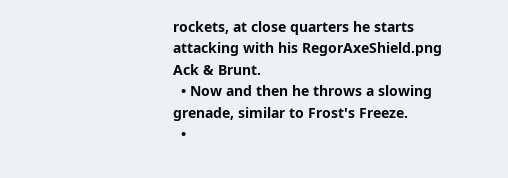rockets, at close quarters he starts attacking with his RegorAxeShield.png Ack & Brunt.
  • Now and then he throws a slowing grenade, similar to Frost's Freeze.
  •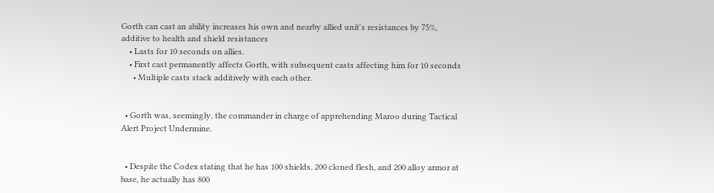Gorth can cast an ability increases his own and nearby allied unit's resistances by 75%, additive to health and shield resistances
    • Lasts for 10 seconds on allies.
    • First cast permanently affects Gorth, with subsequent casts affecting him for 10 seconds
      • Multiple casts stack additively with each other.


  • Gorth was, seemingly, the commander in charge of apprehending Maroo during Tactical Alert Project Undermine.


  • Despite the Codex stating that he has 100 shields, 200 cloned flesh, and 200 alloy armor at base, he actually has 800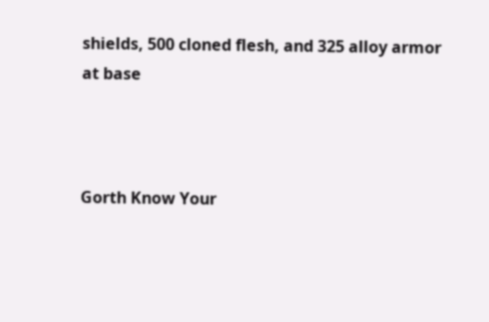shields, 500 cloned flesh, and 325 alloy armor at base



Gorth Know Your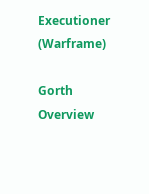Executioner (Warframe)

Gorth Overview